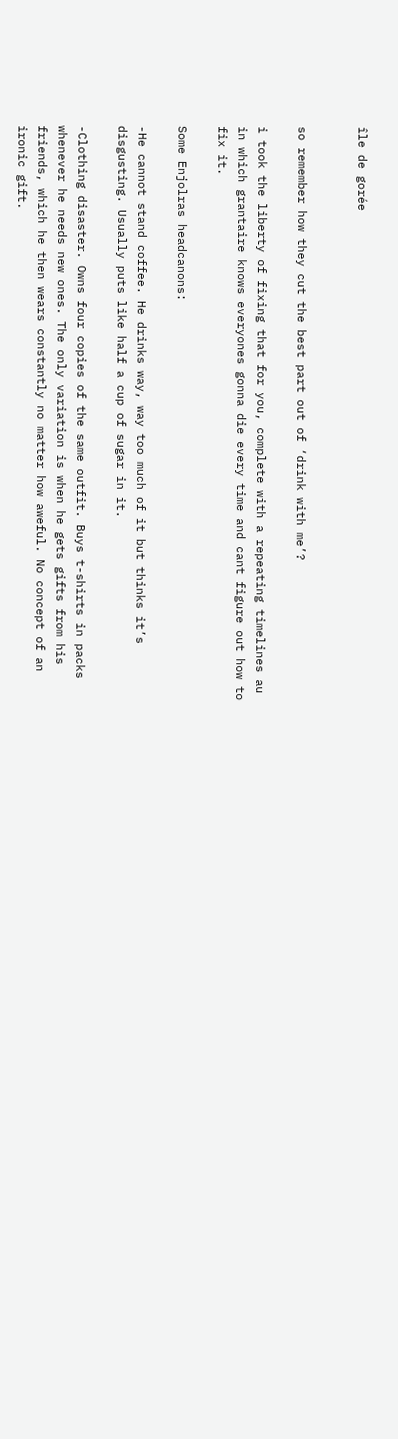île de gorée


so remember how they cut the best part out of ‘drink with me’?

i took the liberty of fixing that for you, complete with a repeating timelines au in which grantaire knows everyones gonna die every time and cant figure out how to fix it.

Some Enjolras headcanons:

-He cannot stand coffee. He drinks way, way too much of it but thinks it’s disgusting. Usually puts like half a cup of sugar in it.

-Clothing disaster. Owns four copies of the same outfit. Buys t-shirts in packs whenever he needs new ones. The only variation is when he gets gifts from his friends, which he then wears constantly no matter how aweful. No concept of an ironic gift.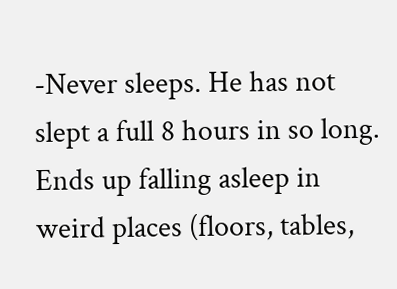-Never sleeps. He has not slept a full 8 hours in so long. Ends up falling asleep in weird places (floors, tables,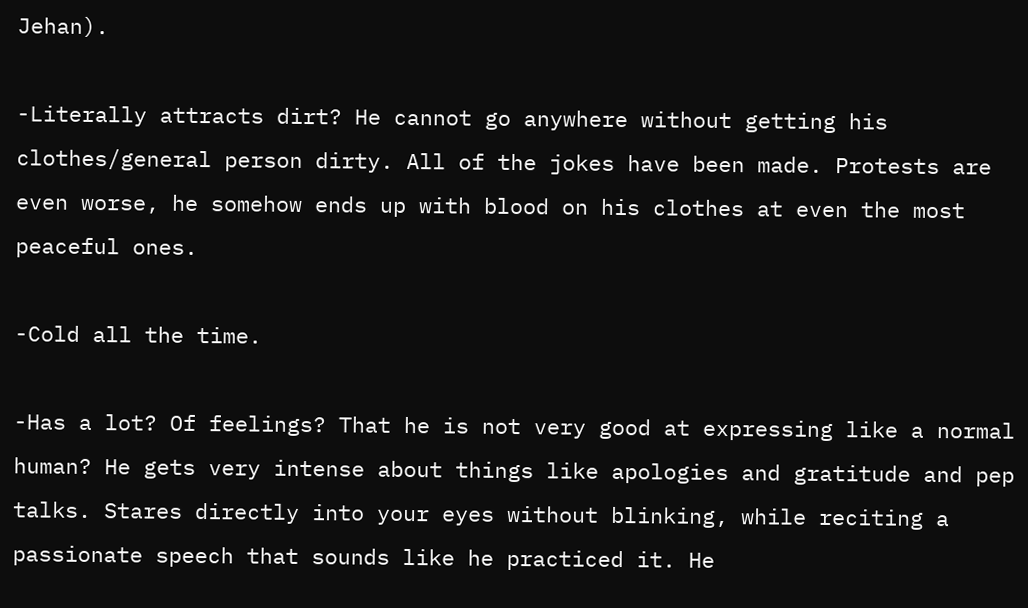Jehan).

-Literally attracts dirt? He cannot go anywhere without getting his clothes/general person dirty. All of the jokes have been made. Protests are even worse, he somehow ends up with blood on his clothes at even the most peaceful ones.

-Cold all the time.

-Has a lot? Of feelings? That he is not very good at expressing like a normal human? He gets very intense about things like apologies and gratitude and pep talks. Stares directly into your eyes without blinking, while reciting a passionate speech that sounds like he practiced it. He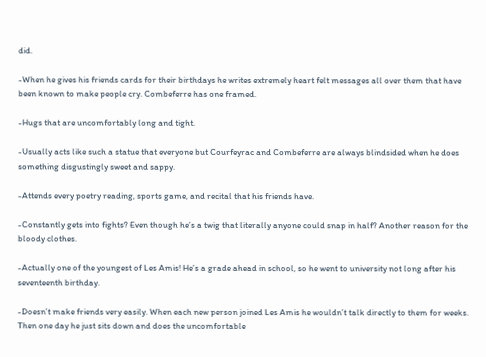did.

-When he gives his friends cards for their birthdays he writes extremely heart felt messages all over them that have been known to make people cry. Combeferre has one framed.

-Hugs that are uncomfortably long and tight.

-Usually acts like such a statue that everyone but Courfeyrac and Combeferre are always blindsided when he does something disgustingly sweet and sappy.

-Attends every poetry reading, sports game, and recital that his friends have.

-Constantly gets into fights? Even though he’s a twig that literally anyone could snap in half? Another reason for the bloody clothes.

-Actually one of the youngest of Les Amis! He’s a grade ahead in school, so he went to university not long after his seventeenth birthday.

-Doesn’t make friends very easily. When each new person joined Les Amis he wouldn’t talk directly to them for weeks. Then one day he just sits down and does the uncomfortable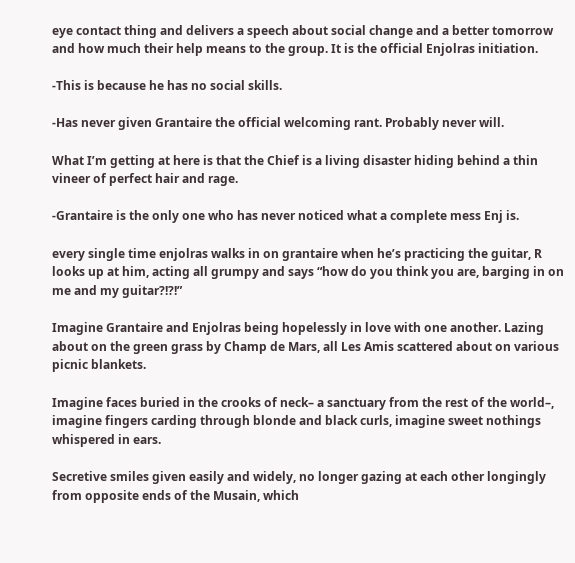eye contact thing and delivers a speech about social change and a better tomorrow and how much their help means to the group. It is the official Enjolras initiation.

-This is because he has no social skills.

-Has never given Grantaire the official welcoming rant. Probably never will.

What I’m getting at here is that the Chief is a living disaster hiding behind a thin vineer of perfect hair and rage.

-Grantaire is the only one who has never noticed what a complete mess Enj is.

every single time enjolras walks in on grantaire when he’s practicing the guitar, R looks up at him, acting all grumpy and says “how do you think you are, barging in on me and my guitar?!?!”

Imagine Grantaire and Enjolras being hopelessly in love with one another. Lazing about on the green grass by Champ de Mars, all Les Amis scattered about on various picnic blankets.

Imagine faces buried in the crooks of neck– a sanctuary from the rest of the world–, imagine fingers carding through blonde and black curls, imagine sweet nothings whispered in ears.

Secretive smiles given easily and widely, no longer gazing at each other longingly from opposite ends of the Musain, which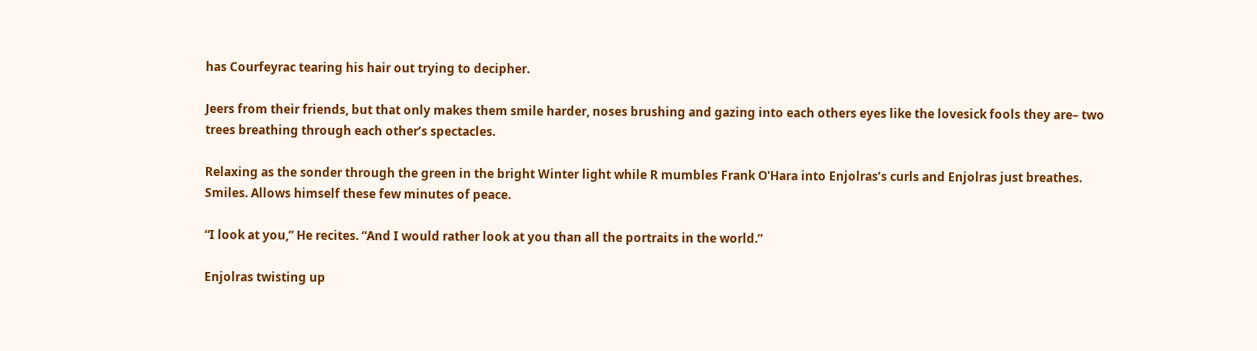has Courfeyrac tearing his hair out trying to decipher.

Jeers from their friends, but that only makes them smile harder, noses brushing and gazing into each others eyes like the lovesick fools they are– two trees breathing through each other’s spectacles.

Relaxing as the sonder through the green in the bright Winter light while R mumbles Frank O'Hara into Enjolras’s curls and Enjolras just breathes. Smiles. Allows himself these few minutes of peace.

“I look at you,” He recites. “And I would rather look at you than all the portraits in the world.”

Enjolras twisting up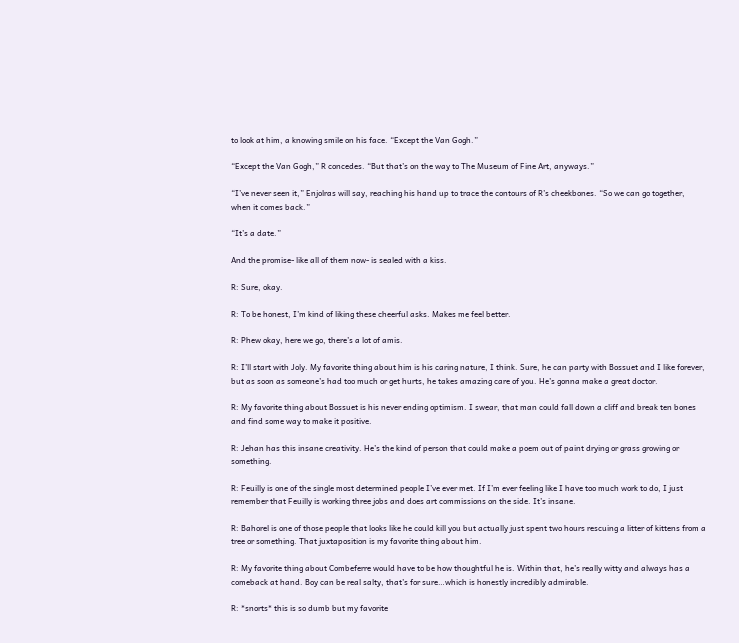to look at him, a knowing smile on his face. “Except the Van Gogh.”

“Except the Van Gogh,” R concedes. “But that’s on the way to The Museum of Fine Art, anyways.”

“I’ve never seen it,” Enjolras will say, reaching his hand up to trace the contours of R’s cheekbones. “So we can go together, when it comes back.”

“It’s a date.”

And the promise- like all of them now- is sealed with a kiss.

R: Sure, okay.

R: To be honest, I’m kind of liking these cheerful asks. Makes me feel better.

R: Phew okay, here we go, there’s a lot of amis.

R: I’ll start with Joly. My favorite thing about him is his caring nature, I think. Sure, he can party with Bossuet and I like forever, but as soon as someone’s had too much or get hurts, he takes amazing care of you. He’s gonna make a great doctor.

R: My favorite thing about Bossuet is his never ending optimism. I swear, that man could fall down a cliff and break ten bones and find some way to make it positive.

R: Jehan has this insane creativity. He’s the kind of person that could make a poem out of paint drying or grass growing or something.

R: Feuilly is one of the single most determined people I’ve ever met. If I’m ever feeling like I have too much work to do, I just remember that Feuilly is working three jobs and does art commissions on the side. It’s insane.

R: Bahorel is one of those people that looks like he could kill you but actually just spent two hours rescuing a litter of kittens from a tree or something. That juxtaposition is my favorite thing about him.

R: My favorite thing about Combeferre would have to be how thoughtful he is. Within that, he’s really witty and always has a comeback at hand. Boy can be real salty, that’s for sure…which is honestly incredibly admirable.

R: *snorts* this is so dumb but my favorite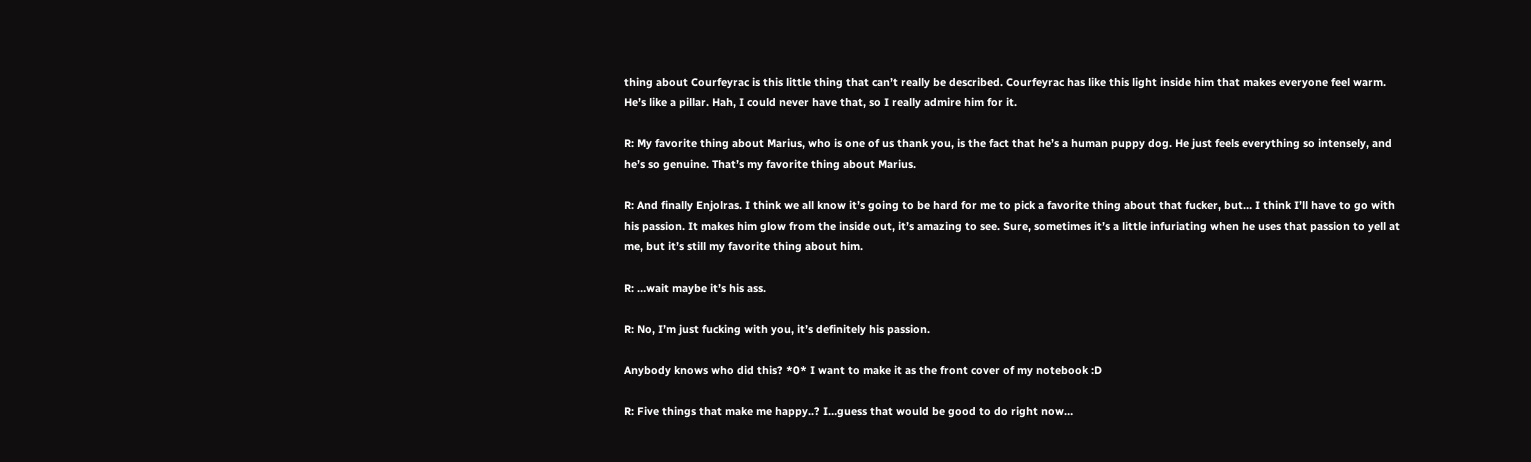thing about Courfeyrac is this little thing that can’t really be described. Courfeyrac has like this light inside him that makes everyone feel warm. He’s like a pillar. Hah, I could never have that, so I really admire him for it.

R: My favorite thing about Marius, who is one of us thank you, is the fact that he’s a human puppy dog. He just feels everything so intensely, and he’s so genuine. That’s my favorite thing about Marius.

R: And finally Enjolras. I think we all know it’s going to be hard for me to pick a favorite thing about that fucker, but… I think I’ll have to go with his passion. It makes him glow from the inside out, it’s amazing to see. Sure, sometimes it’s a little infuriating when he uses that passion to yell at me, but it’s still my favorite thing about him.

R: …wait maybe it’s his ass.

R: No, I’m just fucking with you, it’s definitely his passion.

Anybody knows who did this? *0* I want to make it as the front cover of my notebook :D

R: Five things that make me happy..? I…guess that would be good to do right now…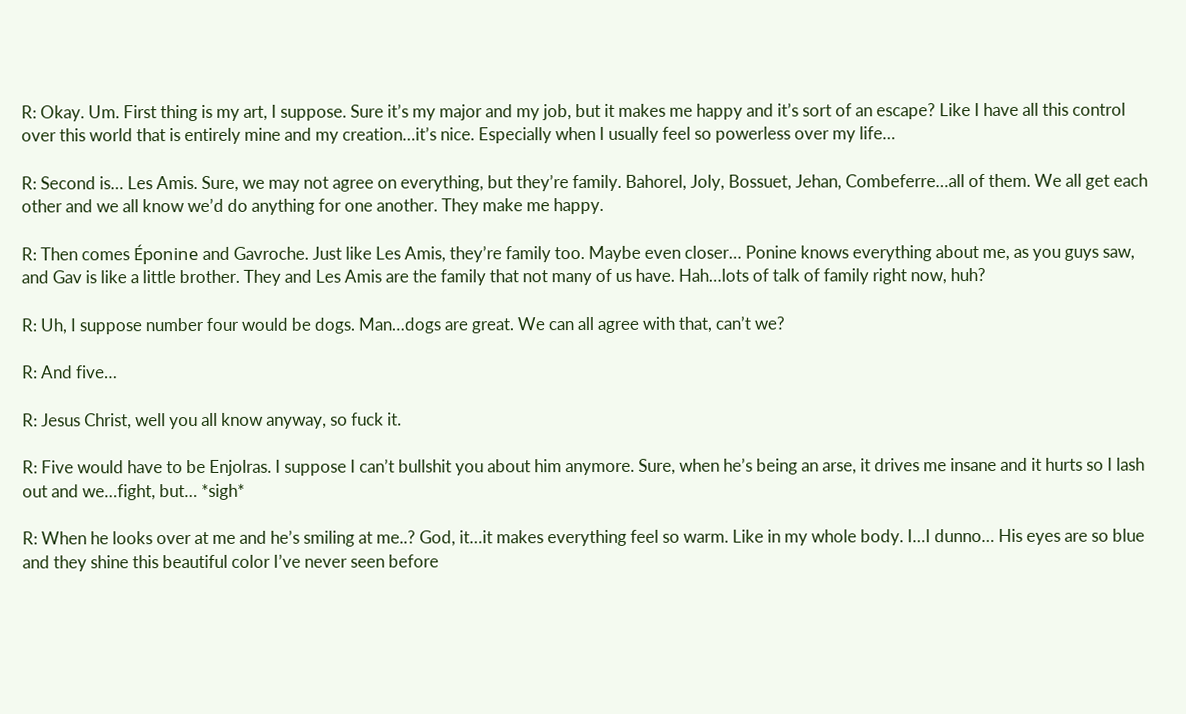R: Okay. Um. First thing is my art, I suppose. Sure it’s my major and my job, but it makes me happy and it’s sort of an escape? Like I have all this control over this world that is entirely mine and my creation…it’s nice. Especially when I usually feel so powerless over my life…

R: Second is… Les Amis. Sure, we may not agree on everything, but they’re family. Bahorel, Joly, Bossuet, Jehan, Combeferre…all of them. We all get each other and we all know we’d do anything for one another. They make me happy.

R: Then comes Éponine and Gavroche. Just like Les Amis, they’re family too. Maybe even closer… Ponine knows everything about me, as you guys saw, and Gav is like a little brother. They and Les Amis are the family that not many of us have. Hah…lots of talk of family right now, huh?

R: Uh, I suppose number four would be dogs. Man…dogs are great. We can all agree with that, can’t we?

R: And five…

R: Jesus Christ, well you all know anyway, so fuck it.

R: Five would have to be Enjolras. I suppose I can’t bullshit you about him anymore. Sure, when he’s being an arse, it drives me insane and it hurts so I lash out and we…fight, but… *sigh*

R: When he looks over at me and he’s smiling at me..? God, it…it makes everything feel so warm. Like in my whole body. I…I dunno… His eyes are so blue and they shine this beautiful color I’ve never seen before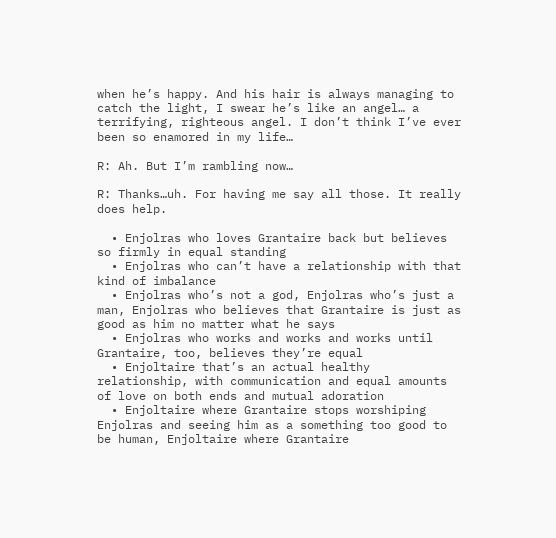when he’s happy. And his hair is always managing to catch the light, I swear he’s like an angel… a terrifying, righteous angel. I don’t think I’ve ever been so enamored in my life…

R: Ah. But I’m rambling now…

R: Thanks…uh. For having me say all those. It really does help.

  • Enjolras who loves Grantaire back but believes so firmly in equal standing
  • Enjolras who can’t have a relationship with that kind of imbalance
  • Enjolras who’s not a god, Enjolras who’s just a man, Enjolras who believes that Grantaire is just as good as him no matter what he says
  • Enjolras who works and works and works until Grantaire, too, believes they’re equal
  • Enjoltaire that’s an actual healthy relationship, with communication and equal amounts of love on both ends and mutual adoration
  • Enjoltaire where Grantaire stops worshiping Enjolras and seeing him as a something too good to be human, Enjoltaire where Grantaire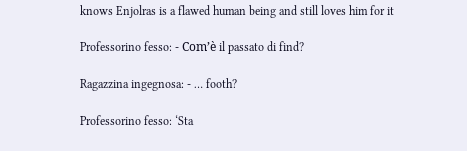knows Enjolras is a flawed human being and still loves him for it

Professorino fesso: - Com’è il passato di find?

Ragazzina ingegnosa: - … footh?

Professorino fesso: ‘Sta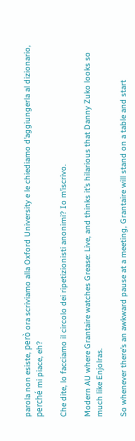parola non esiste, però ora scriviamo alla Oxford University e le chiediamo d’aggiungerla al dizionario, perché mi piace, eh?

Che dite, lo facciamo il circolo dei ripetizionisti anonimi? Io m’iscrivo.

Modern AU where Grantaire watches Grease: Live, and thinks it’s hilarious that Danny Zuko looks so much like Enjolras.

So whenever there’s an awkward pause at a meeting, Grantaire will stand on a table and start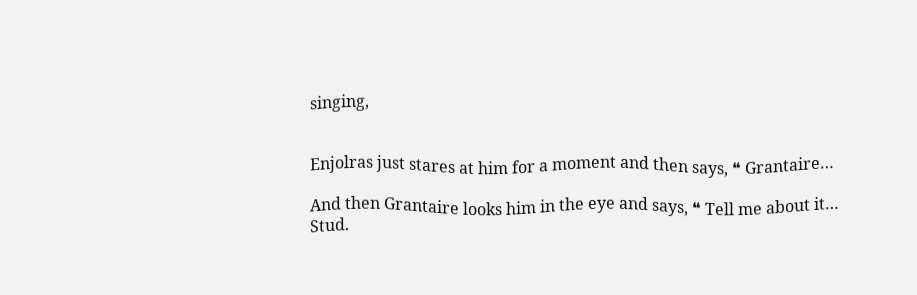singing,


Enjolras just stares at him for a moment and then says, ❝ Grantaire…

And then Grantaire looks him in the eye and says, ❝ Tell me about it… Stud.